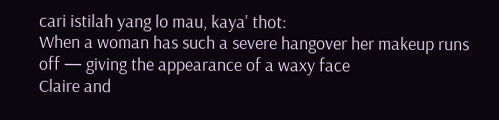cari istilah yang lo mau, kaya' thot:
When a woman has such a severe hangover her makeup runs off — giving the appearance of a waxy face
Claire and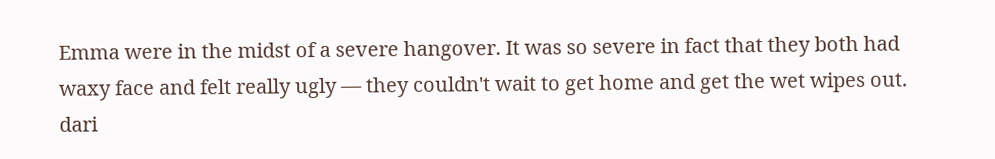Emma were in the midst of a severe hangover. It was so severe in fact that they both had waxy face and felt really ugly — they couldn't wait to get home and get the wet wipes out.
dari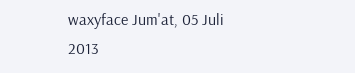waxyface Jum'at, 05 Juli 2013